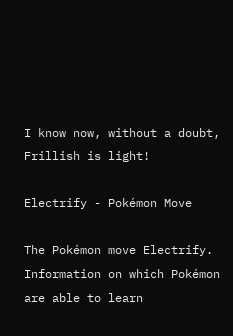I know now, without a doubt, Frillish is light!

Electrify - Pokémon Move

The Pokémon move Electrify. Information on which Pokémon are able to learn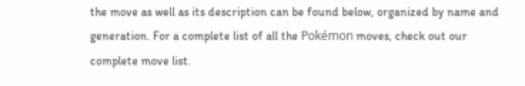the move as well as its description can be found below, organized by name and generation. For a complete list of all the Pokémon moves, check out our complete move list.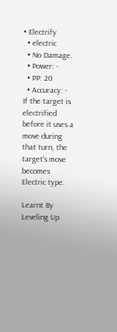• Electrify
  • electric
  • No Damage.
  • Power: -
  • PP: 20
  • Accuracy: -
If the target is electrified before it uses a move during that turn, the target's move becomes Electric type.

Learnt By Leveling Up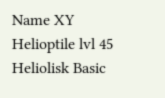Name XY
Helioptile lvl 45
Heliolisk Basic